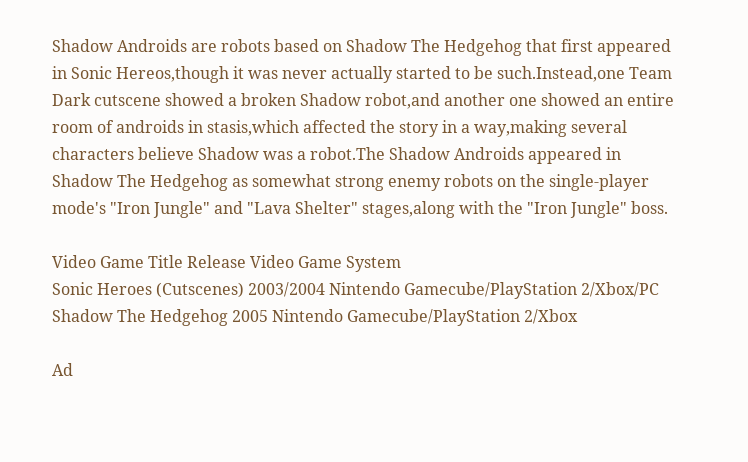Shadow Androids are robots based on Shadow The Hedgehog that first appeared in Sonic Hereos,though it was never actually started to be such.Instead,one Team Dark cutscene showed a broken Shadow robot,and another one showed an entire room of androids in stasis,which affected the story in a way,making several characters believe Shadow was a robot.The Shadow Androids appeared in Shadow The Hedgehog as somewhat strong enemy robots on the single-player mode's "Iron Jungle" and "Lava Shelter" stages,along with the "Iron Jungle" boss.

Video Game Title Release Video Game System
Sonic Heroes (Cutscenes) 2003/2004 Nintendo Gamecube/PlayStation 2/Xbox/PC
Shadow The Hedgehog 2005 Nintendo Gamecube/PlayStation 2/Xbox

Ad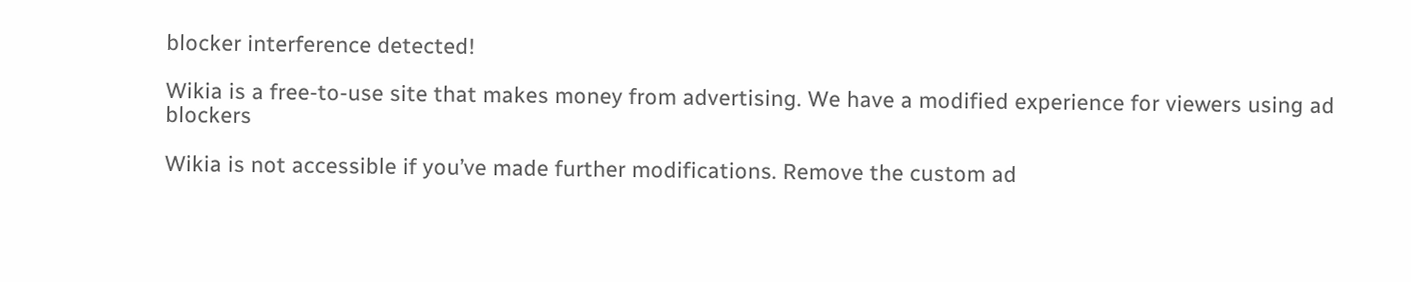blocker interference detected!

Wikia is a free-to-use site that makes money from advertising. We have a modified experience for viewers using ad blockers

Wikia is not accessible if you’ve made further modifications. Remove the custom ad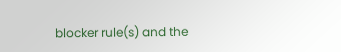blocker rule(s) and the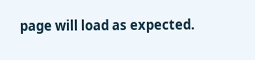page will load as expected.